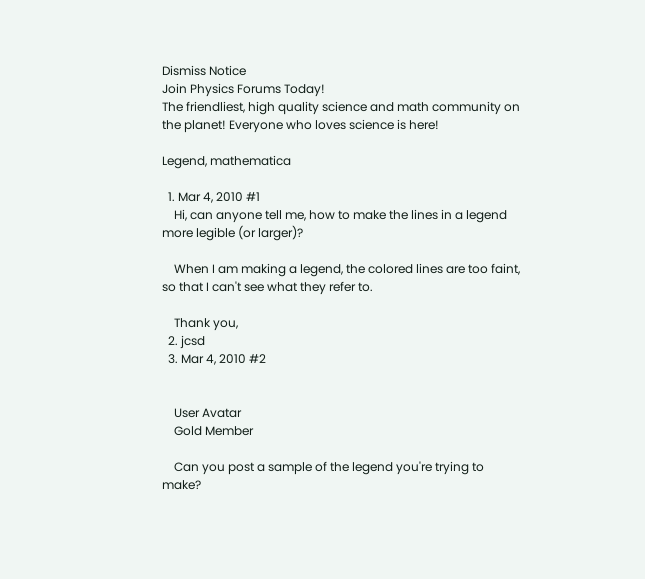Dismiss Notice
Join Physics Forums Today!
The friendliest, high quality science and math community on the planet! Everyone who loves science is here!

Legend, mathematica

  1. Mar 4, 2010 #1
    Hi, can anyone tell me, how to make the lines in a legend more legible (or larger)?

    When I am making a legend, the colored lines are too faint, so that I can't see what they refer to.

    Thank you,
  2. jcsd
  3. Mar 4, 2010 #2


    User Avatar
    Gold Member

    Can you post a sample of the legend you're trying to make?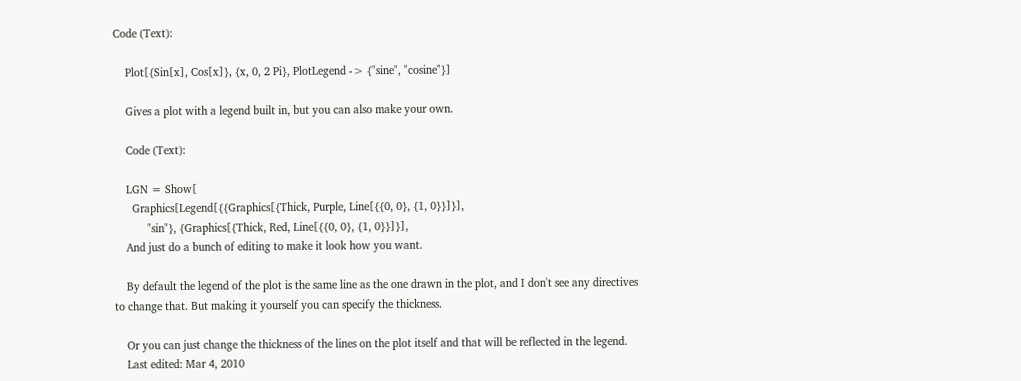Code (Text):

    Plot[{Sin[x], Cos[x]}, {x, 0, 2 Pi}, PlotLegend -> {"sine", "cosine"}]

    Gives a plot with a legend built in, but you can also make your own.

    Code (Text):

    LGN = Show[
      Graphics[Legend[{{Graphics[{Thick, Purple, Line[{{0, 0}, {1, 0}}]}],
           "sin"}, {Graphics[{Thick, Red, Line[{{0, 0}, {1, 0}}]}],
    And just do a bunch of editing to make it look how you want.

    By default the legend of the plot is the same line as the one drawn in the plot, and I don't see any directives to change that. But making it yourself you can specify the thickness.

    Or you can just change the thickness of the lines on the plot itself and that will be reflected in the legend.
    Last edited: Mar 4, 2010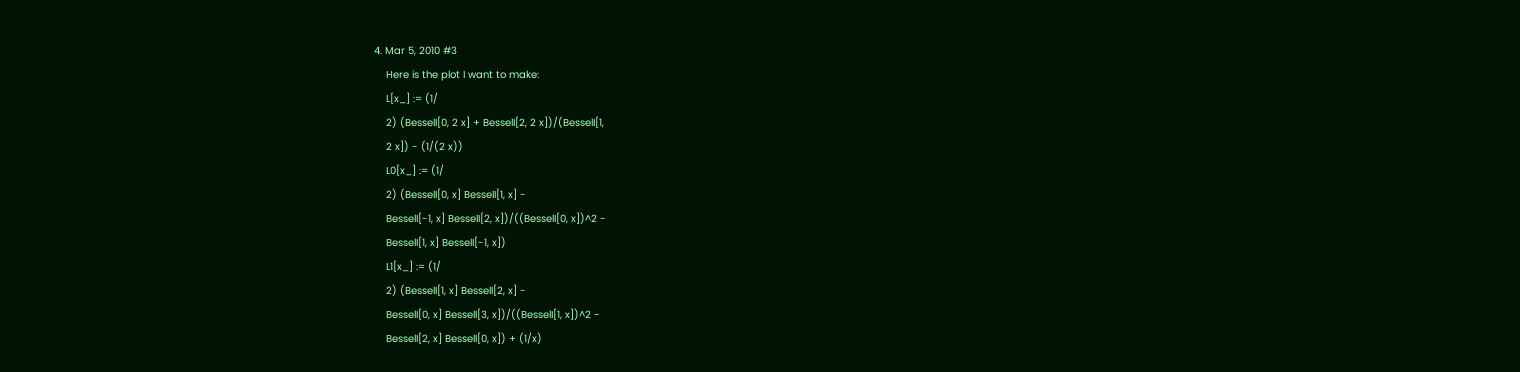4. Mar 5, 2010 #3
    Here is the plot I want to make:
    L[x_] := (1/
    2) (BesselI[0, 2 x] + BesselI[2, 2 x])/(BesselI[1,
    2 x]) - (1/(2 x))
    L0[x_] := (1/
    2) (BesselI[0, x] BesselI[1, x] -
    BesselI[-1, x] BesselI[2, x])/((BesselI[0, x])^2 -
    BesselI[1, x] BesselI[-1, x])
    L1[x_] := (1/
    2) (BesselI[1, x] BesselI[2, x] -
    BesselI[0, x] BesselI[3, x])/((BesselI[1, x])^2 -
    BesselI[2, x] BesselI[0, x]) + (1/x)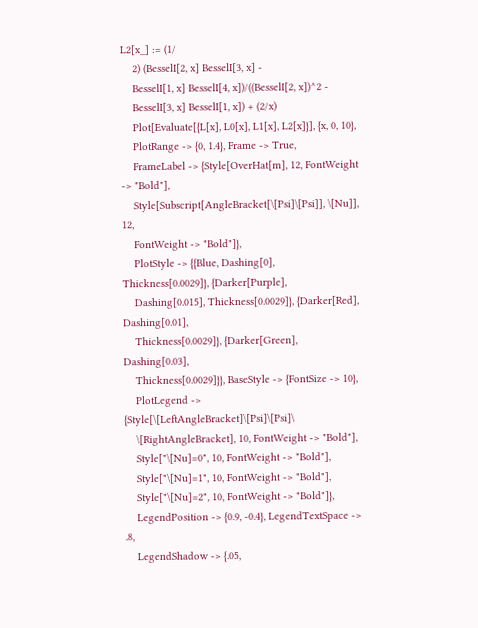L2[x_] := (1/
    2) (BesselI[2, x] BesselI[3, x] -
    BesselI[1, x] BesselI[4, x])/((BesselI[2, x])^2 -
    BesselI[3, x] BesselI[1, x]) + (2/x)
    Plot[Evaluate[{L[x], L0[x], L1[x], L2[x]}], {x, 0, 10},
    PlotRange -> {0, 1.4}, Frame -> True,
    FrameLabel -> {Style[OverHat[m], 12, FontWeight -> "Bold"],
    Style[Subscript[AngleBracket[\[Psi]\[Psi]], \[Nu]], 12,
    FontWeight -> "Bold"]},
    PlotStyle -> {{Blue, Dashing[0], Thickness[0.0029]}, {Darker[Purple],
    Dashing[0.015], Thickness[0.0029]}, {Darker[Red], Dashing[0.01],
    Thickness[0.0029]}, {Darker[Green], Dashing[0.03],
    Thickness[0.0029]}}, BaseStyle -> {FontSize -> 10},
    PlotLegend -> {Style[\[LeftAngleBracket]\[Psi]\[Psi]\
    \[RightAngleBracket], 10, FontWeight -> "Bold"],
    Style["\[Nu]=0", 10, FontWeight -> "Bold"],
    Style["\[Nu]=1", 10, FontWeight -> "Bold"],
    Style["\[Nu]=2", 10, FontWeight -> "Bold"]},
    LegendPosition -> {0.9, -0.4}, LegendTextSpace -> .8,
    LegendShadow -> {.05,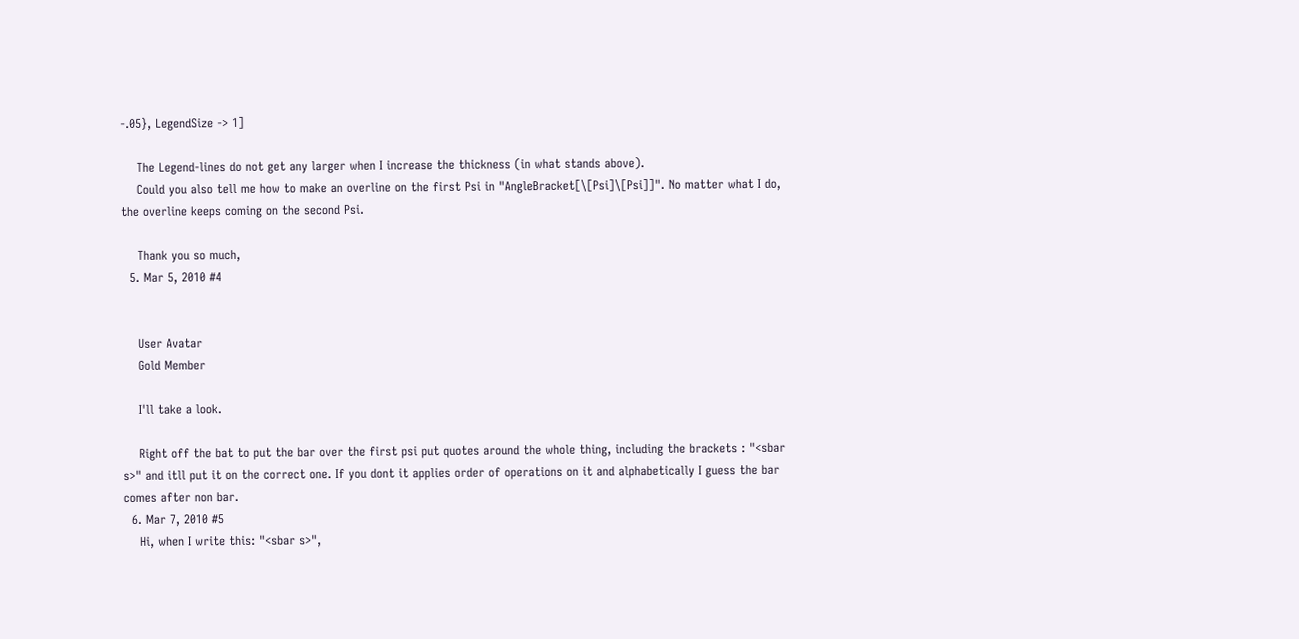-.05}, LegendSize -> 1]

    The Legend-lines do not get any larger when I increase the thickness (in what stands above).
    Could you also tell me how to make an overline on the first Psi in "AngleBracket[\[Psi]\[Psi]]". No matter what I do, the overline keeps coming on the second Psi.

    Thank you so much,
  5. Mar 5, 2010 #4


    User Avatar
    Gold Member

    I'll take a look.

    Right off the bat to put the bar over the first psi put quotes around the whole thing, including the brackets : "<sbar s>" and itll put it on the correct one. If you dont it applies order of operations on it and alphabetically I guess the bar comes after non bar.
  6. Mar 7, 2010 #5
    Hi, when I write this: "<sbar s>",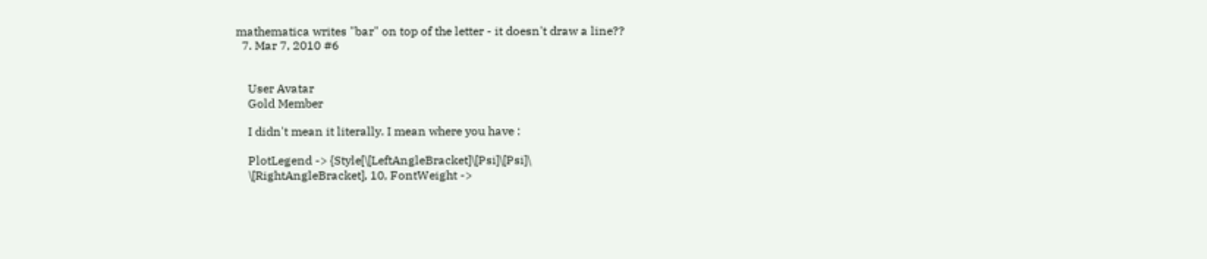mathematica writes "bar" on top of the letter - it doesn't draw a line??
  7. Mar 7, 2010 #6


    User Avatar
    Gold Member

    I didn't mean it literally. I mean where you have :

    PlotLegend -> {Style[\[LeftAngleBracket]\[Psi]\[Psi]\
    \[RightAngleBracket], 10, FontWeight ->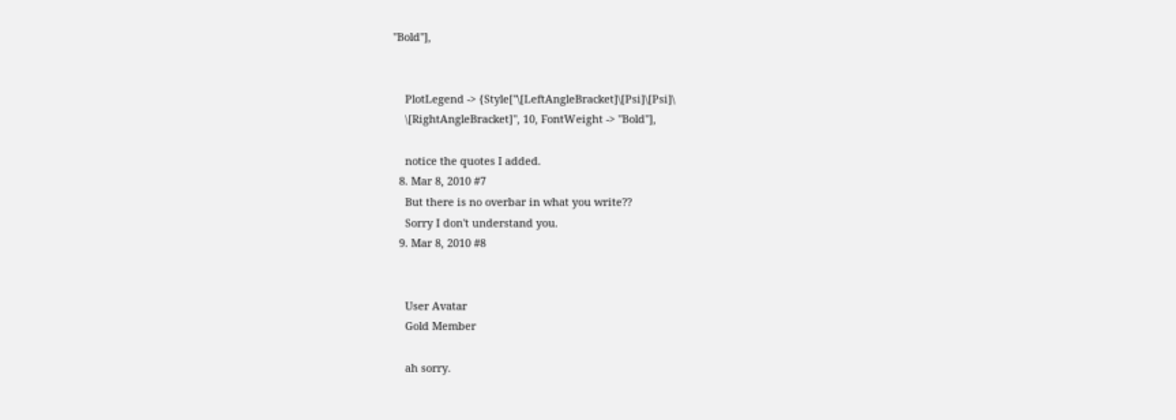"Bold"],


    PlotLegend -> {Style["\[LeftAngleBracket]\[Psi]\[Psi]\
    \[RightAngleBracket]", 10, FontWeight -> "Bold"],

    notice the quotes I added.
  8. Mar 8, 2010 #7
    But there is no overbar in what you write??
    Sorry I don't understand you.
  9. Mar 8, 2010 #8


    User Avatar
    Gold Member

    ah sorry.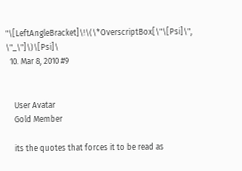"\[LeftAngleBracket]\!\(\*OverscriptBox[\"\[Psi]\", \"_\"]\)\[Psi]\
  10. Mar 8, 2010 #9


    User Avatar
    Gold Member

    its the quotes that forces it to be read as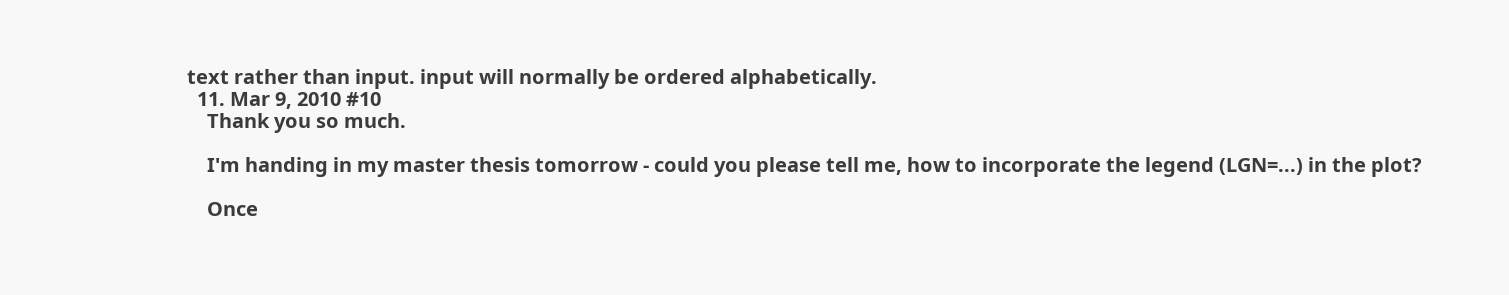text rather than input. input will normally be ordered alphabetically.
  11. Mar 9, 2010 #10
    Thank you so much.

    I'm handing in my master thesis tomorrow - could you please tell me, how to incorporate the legend (LGN=...) in the plot?

    Once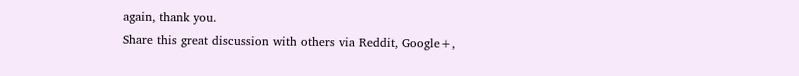again, thank you.
Share this great discussion with others via Reddit, Google+,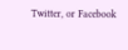Twitter, or Facebook